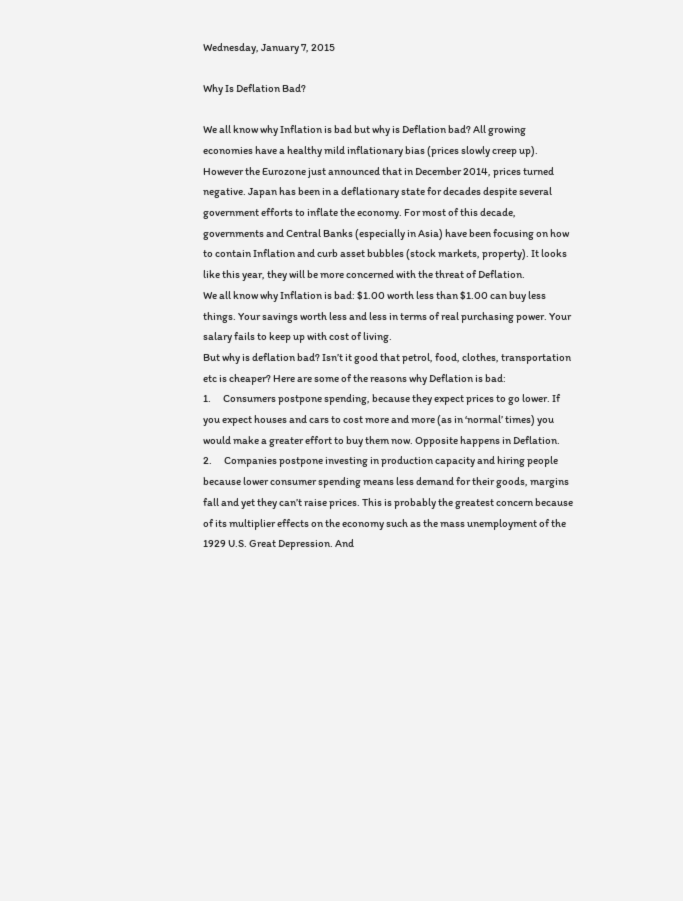Wednesday, January 7, 2015

Why Is Deflation Bad?

We all know why Inflation is bad but why is Deflation bad? All growing economies have a healthy mild inflationary bias (prices slowly creep up). However the Eurozone just announced that in December 2014, prices turned negative. Japan has been in a deflationary state for decades despite several government efforts to inflate the economy. For most of this decade, governments and Central Banks (especially in Asia) have been focusing on how to contain Inflation and curb asset bubbles (stock markets, property). It looks like this year, they will be more concerned with the threat of Deflation.
We all know why Inflation is bad: $1.00 worth less than $1.00 can buy less things. Your savings worth less and less in terms of real purchasing power. Your salary fails to keep up with cost of living.
But why is deflation bad? Isn’t it good that petrol, food, clothes, transportation etc is cheaper? Here are some of the reasons why Deflation is bad:
1.      Consumers postpone spending, because they expect prices to go lower. If you expect houses and cars to cost more and more (as in ‘normal’ times) you would make a greater effort to buy them now. Opposite happens in Deflation.
2.      Companies postpone investing in production capacity and hiring people because lower consumer spending means less demand for their goods, margins fall and yet they can’t raise prices. This is probably the greatest concern because of its multiplier effects on the economy such as the mass unemployment of the 1929 U.S. Great Depression. And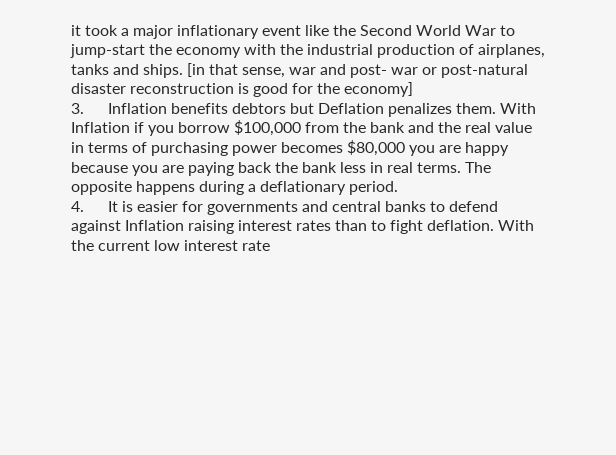it took a major inflationary event like the Second World War to jump-start the economy with the industrial production of airplanes, tanks and ships. [in that sense, war and post- war or post-natural disaster reconstruction is good for the economy]
3.      Inflation benefits debtors but Deflation penalizes them. With Inflation if you borrow $100,000 from the bank and the real value in terms of purchasing power becomes $80,000 you are happy because you are paying back the bank less in real terms. The opposite happens during a deflationary period.
4.      It is easier for governments and central banks to defend against Inflation raising interest rates than to fight deflation. With the current low interest rate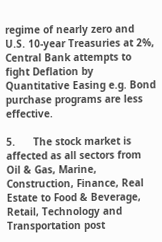regime of nearly zero and U.S. 10-year Treasuries at 2%, Central Bank attempts to fight Deflation by Quantitative Easing e.g. Bond purchase programs are less effective.

5.      The stock market is affected as all sectors from Oil & Gas, Marine, Construction, Finance, Real Estate to Food & Beverage, Retail, Technology and Transportation post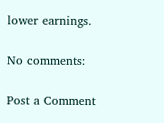lower earnings.

No comments:

Post a Comment